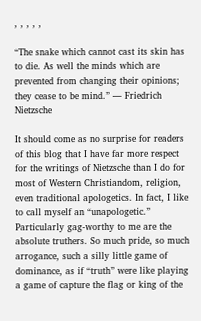, , , , ,

“The snake which cannot cast its skin has to die. As well the minds which are prevented from changing their opinions; they cease to be mind.” ― Friedrich Nietzsche

It should come as no surprise for readers of this blog that I have far more respect for the writings of Nietzsche than I do for most of Western Christiandom, religion, even traditional apologetics. In fact, I like to call myself an “unapologetic.” Particularly gag-worthy to me are the absolute truthers. So much pride, so much arrogance, such a silly little game of dominance, as if “truth” were like playing a game of capture the flag or king of the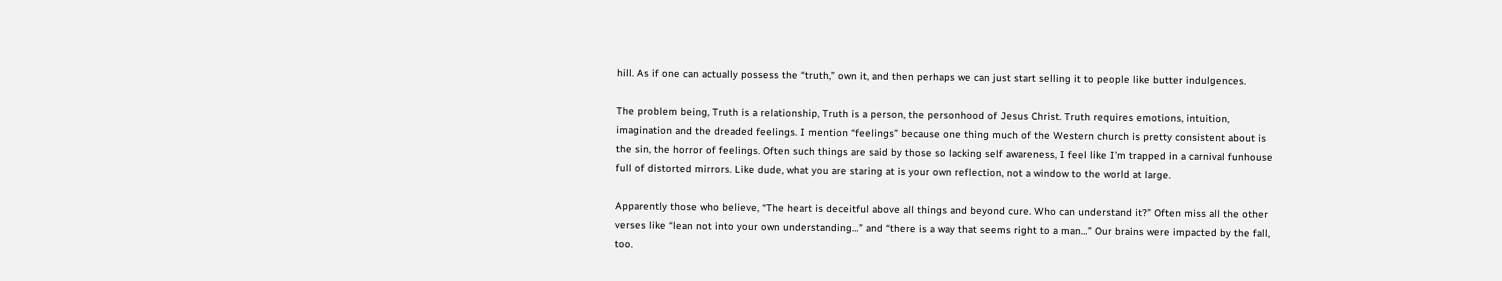hill. As if one can actually possess the “truth,” own it, and then perhaps we can just start selling it to people like butter indulgences.

The problem being, Truth is a relationship, Truth is a person, the personhood of Jesus Christ. Truth requires emotions, intuition, imagination and the dreaded feelings. I mention “feelings” because one thing much of the Western church is pretty consistent about is the sin, the horror of feelings. Often such things are said by those so lacking self awareness, I feel like I’m trapped in a carnival funhouse full of distorted mirrors. Like dude, what you are staring at is your own reflection, not a window to the world at large.

Apparently those who believe, “The heart is deceitful above all things and beyond cure. Who can understand it?” Often miss all the other verses like “lean not into your own understanding…” and “there is a way that seems right to a man…” Our brains were impacted by the fall, too.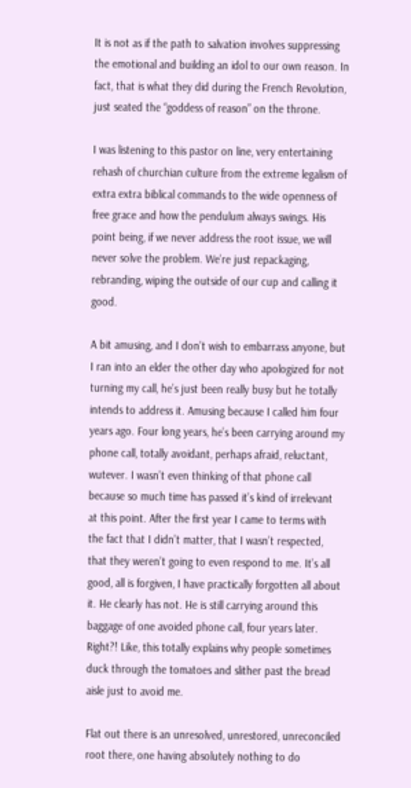It is not as if the path to salvation involves suppressing the emotional and building an idol to our own reason. In fact, that is what they did during the French Revolution, just seated the “goddess of reason” on the throne.

I was listening to this pastor on line, very entertaining rehash of churchian culture from the extreme legalism of extra extra biblical commands to the wide openness of free grace and how the pendulum always swings. His point being, if we never address the root issue, we will never solve the problem. We’re just repackaging, rebranding, wiping the outside of our cup and calling it good.

A bit amusing, and I don’t wish to embarrass anyone, but I ran into an elder the other day who apologized for not turning my call, he’s just been really busy but he totally intends to address it. Amusing because I called him four years ago. Four long years, he’s been carrying around my phone call, totally avoidant, perhaps afraid, reluctant, wutever. I wasn’t even thinking of that phone call because so much time has passed it’s kind of irrelevant at this point. After the first year I came to terms with the fact that I didn’t matter, that I wasn’t respected, that they weren’t going to even respond to me. It’s all good, all is forgiven, I have practically forgotten all about it. He clearly has not. He is still carrying around this baggage of one avoided phone call, four years later. Right?! Like, this totally explains why people sometimes duck through the tomatoes and slither past the bread aisle just to avoid me.

Flat out there is an unresolved, unrestored, unreconciled root there, one having absolutely nothing to do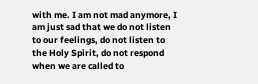with me. I am not mad anymore, I am just sad that we do not listen to our feelings, do not listen to the Holy Spirit, do not respond when we are called to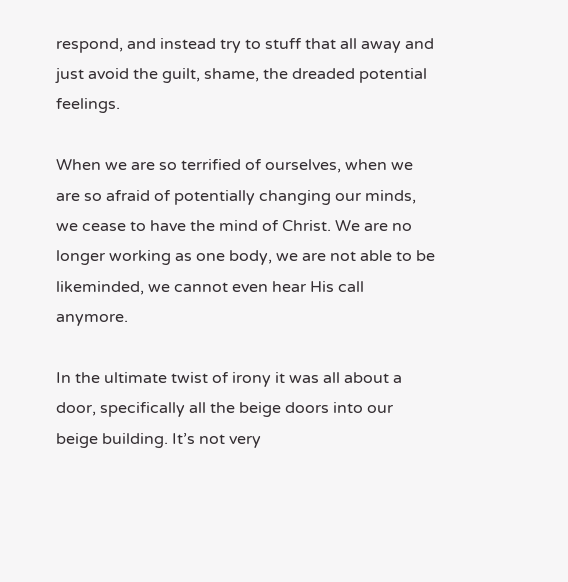respond, and instead try to stuff that all away and just avoid the guilt, shame, the dreaded potential feelings.

When we are so terrified of ourselves, when we are so afraid of potentially changing our minds, we cease to have the mind of Christ. We are no longer working as one body, we are not able to be likeminded, we cannot even hear His call anymore.

In the ultimate twist of irony it was all about a door, specifically all the beige doors into our beige building. It’s not very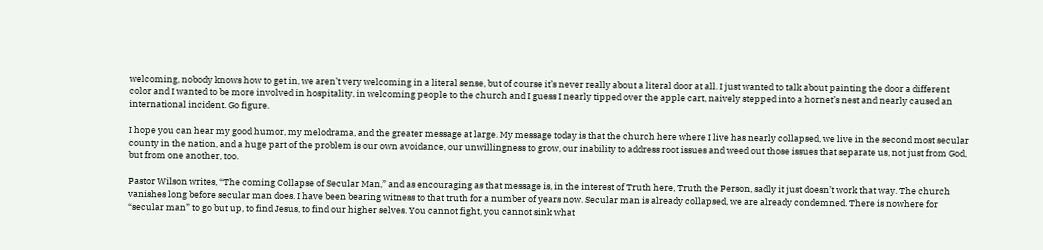welcoming, nobody knows how to get in, we aren’t very welcoming in a literal sense, but of course it’s never really about a literal door at all. I just wanted to talk about painting the door a different color and I wanted to be more involved in hospitality, in welcoming people to the church and I guess I nearly tipped over the apple cart, naively stepped into a hornet’s nest and nearly caused an international incident. Go figure.

I hope you can hear my good humor, my melodrama, and the greater message at large. My message today is that the church here where I live has nearly collapsed, we live in the second most secular county in the nation, and a huge part of the problem is our own avoidance, our unwillingness to grow, our inability to address root issues and weed out those issues that separate us, not just from God, but from one another, too.

Pastor Wilson writes, “The coming Collapse of Secular Man,” and as encouraging as that message is, in the interest of Truth here, Truth the Person, sadly it just doesn’t work that way. The church vanishes long before secular man does. I have been bearing witness to that truth for a number of years now. Secular man is already collapsed, we are already condemned. There is nowhere for “secular man” to go but up, to find Jesus, to find our higher selves. You cannot fight, you cannot sink what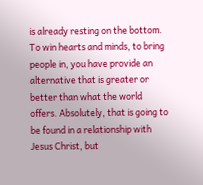is already resting on the bottom. To win hearts and minds, to bring people in, you have provide an alternative that is greater or better than what the world offers. Absolutely, that is going to be found in a relationship with Jesus Christ, but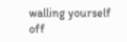walling yourself off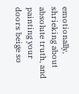emotionally, shrieking about absolute truth, and painting your doors beige so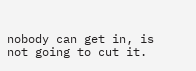nobody can get in, is not going to cut it.